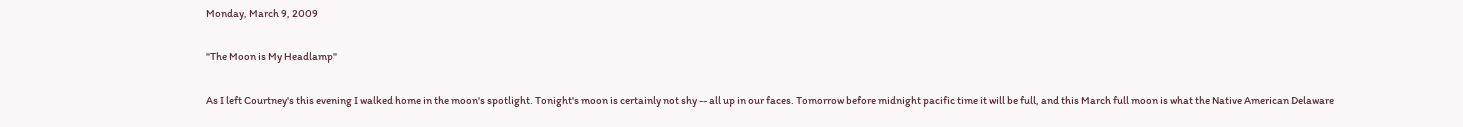Monday, March 9, 2009

"The Moon is My Headlamp"

As I left Courtney's this evening I walked home in the moon's spotlight. Tonight's moon is certainly not shy -- all up in our faces. Tomorrow before midnight pacific time it will be full, and this March full moon is what the Native American Delaware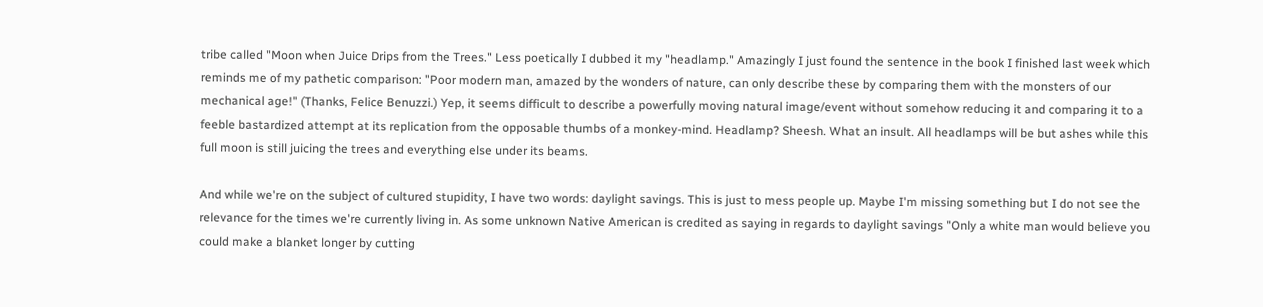tribe called "Moon when Juice Drips from the Trees." Less poetically I dubbed it my "headlamp." Amazingly I just found the sentence in the book I finished last week which reminds me of my pathetic comparison: "Poor modern man, amazed by the wonders of nature, can only describe these by comparing them with the monsters of our mechanical age!" (Thanks, Felice Benuzzi.) Yep, it seems difficult to describe a powerfully moving natural image/event without somehow reducing it and comparing it to a feeble bastardized attempt at its replication from the opposable thumbs of a monkey-mind. Headlamp? Sheesh. What an insult. All headlamps will be but ashes while this full moon is still juicing the trees and everything else under its beams.

And while we're on the subject of cultured stupidity, I have two words: daylight savings. This is just to mess people up. Maybe I'm missing something but I do not see the relevance for the times we're currently living in. As some unknown Native American is credited as saying in regards to daylight savings "Only a white man would believe you could make a blanket longer by cutting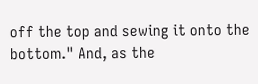off the top and sewing it onto the bottom." And, as the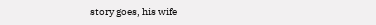story goes, his wife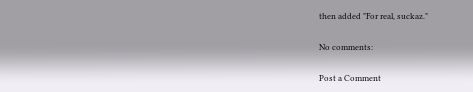then added "For real, suckaz."

No comments:

Post a Comment